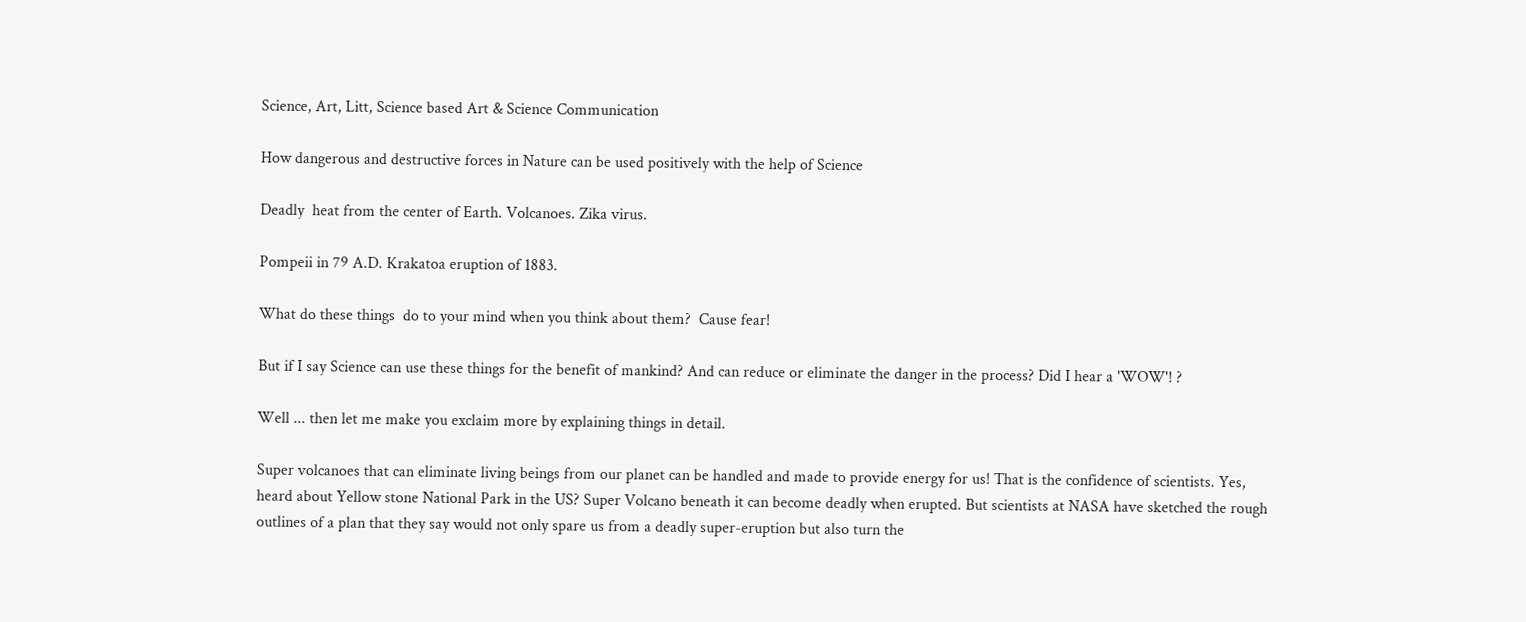Science, Art, Litt, Science based Art & Science Communication

How dangerous and destructive forces in Nature can be used positively with the help of Science

Deadly  heat from the center of Earth. Volcanoes. Zika virus.

Pompeii in 79 A.D. Krakatoa eruption of 1883.

What do these things  do to your mind when you think about them?  Cause fear!

But if I say Science can use these things for the benefit of mankind? And can reduce or eliminate the danger in the process? Did I hear a 'WOW'! ?

Well ... then let me make you exclaim more by explaining things in detail.

Super volcanoes that can eliminate living beings from our planet can be handled and made to provide energy for us! That is the confidence of scientists. Yes, heard about Yellow stone National Park in the US? Super Volcano beneath it can become deadly when erupted. But scientists at NASA have sketched the rough outlines of a plan that they say would not only spare us from a deadly super-eruption but also turn the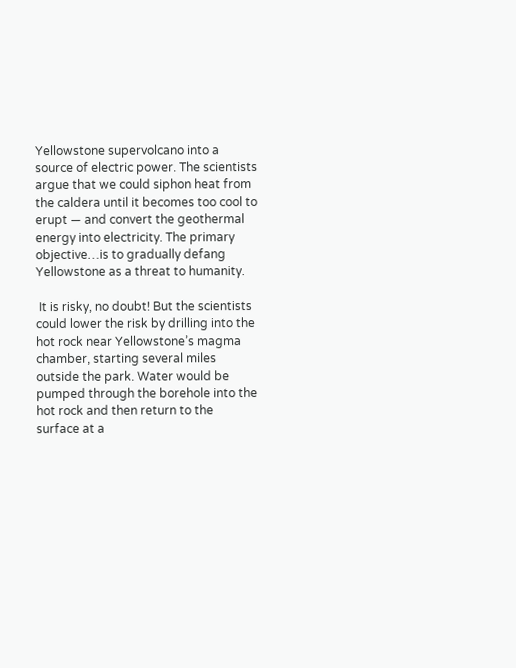Yellowstone supervolcano into a source of electric power. The scientists argue that we could siphon heat from the caldera until it becomes too cool to erupt — and convert the geothermal energy into electricity. The primary objective…is to gradually defang Yellowstone as a threat to humanity.

 It is risky, no doubt! But the scientists could lower the risk by drilling into the hot rock near Yellowstone’s magma chamber, starting several miles outside the park. Water would be pumped through the borehole into the hot rock and then return to the surface at a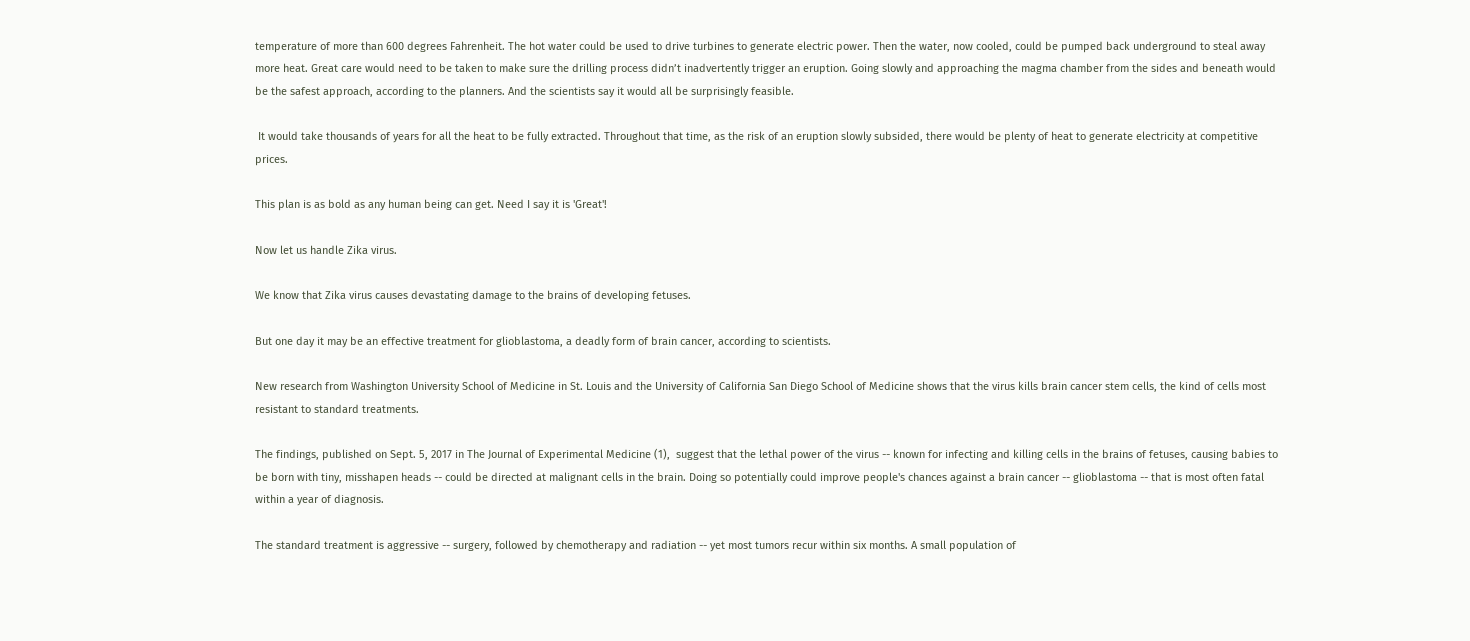temperature of more than 600 degrees Fahrenheit. The hot water could be used to drive turbines to generate electric power. Then the water, now cooled, could be pumped back underground to steal away more heat. Great care would need to be taken to make sure the drilling process didn’t inadvertently trigger an eruption. Going slowly and approaching the magma chamber from the sides and beneath would be the safest approach, according to the planners. And the scientists say it would all be surprisingly feasible.

 It would take thousands of years for all the heat to be fully extracted. Throughout that time, as the risk of an eruption slowly subsided, there would be plenty of heat to generate electricity at competitive prices.

This plan is as bold as any human being can get. Need I say it is 'Great'!

Now let us handle Zika virus.

We know that Zika virus causes devastating damage to the brains of developing fetuses.

But one day it may be an effective treatment for glioblastoma, a deadly form of brain cancer, according to scientists.

New research from Washington University School of Medicine in St. Louis and the University of California San Diego School of Medicine shows that the virus kills brain cancer stem cells, the kind of cells most resistant to standard treatments.

The findings, published on Sept. 5, 2017 in The Journal of Experimental Medicine (1),  suggest that the lethal power of the virus -- known for infecting and killing cells in the brains of fetuses, causing babies to be born with tiny, misshapen heads -- could be directed at malignant cells in the brain. Doing so potentially could improve people's chances against a brain cancer -- glioblastoma -- that is most often fatal within a year of diagnosis.

The standard treatment is aggressive -- surgery, followed by chemotherapy and radiation -- yet most tumors recur within six months. A small population of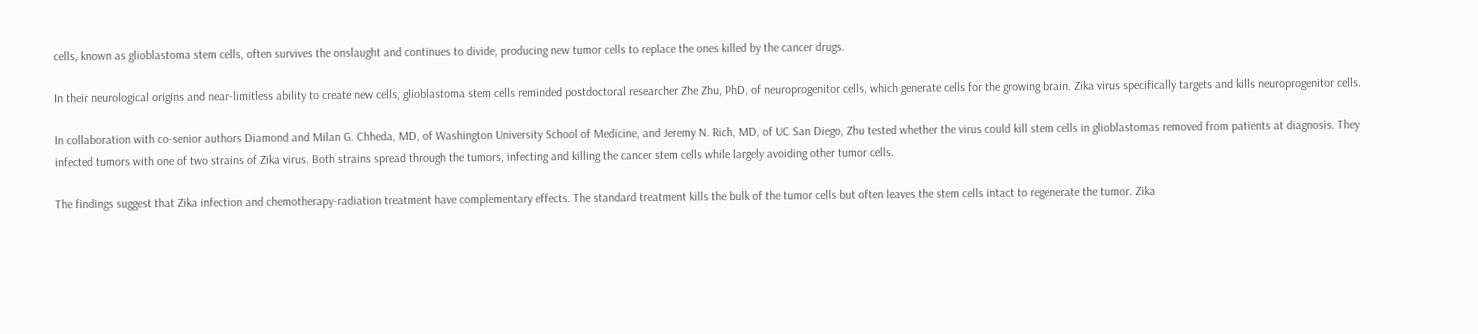cells, known as glioblastoma stem cells, often survives the onslaught and continues to divide, producing new tumor cells to replace the ones killed by the cancer drugs.

In their neurological origins and near-limitless ability to create new cells, glioblastoma stem cells reminded postdoctoral researcher Zhe Zhu, PhD, of neuroprogenitor cells, which generate cells for the growing brain. Zika virus specifically targets and kills neuroprogenitor cells.

In collaboration with co-senior authors Diamond and Milan G. Chheda, MD, of Washington University School of Medicine, and Jeremy N. Rich, MD, of UC San Diego, Zhu tested whether the virus could kill stem cells in glioblastomas removed from patients at diagnosis. They infected tumors with one of two strains of Zika virus. Both strains spread through the tumors, infecting and killing the cancer stem cells while largely avoiding other tumor cells.

The findings suggest that Zika infection and chemotherapy-radiation treatment have complementary effects. The standard treatment kills the bulk of the tumor cells but often leaves the stem cells intact to regenerate the tumor. Zika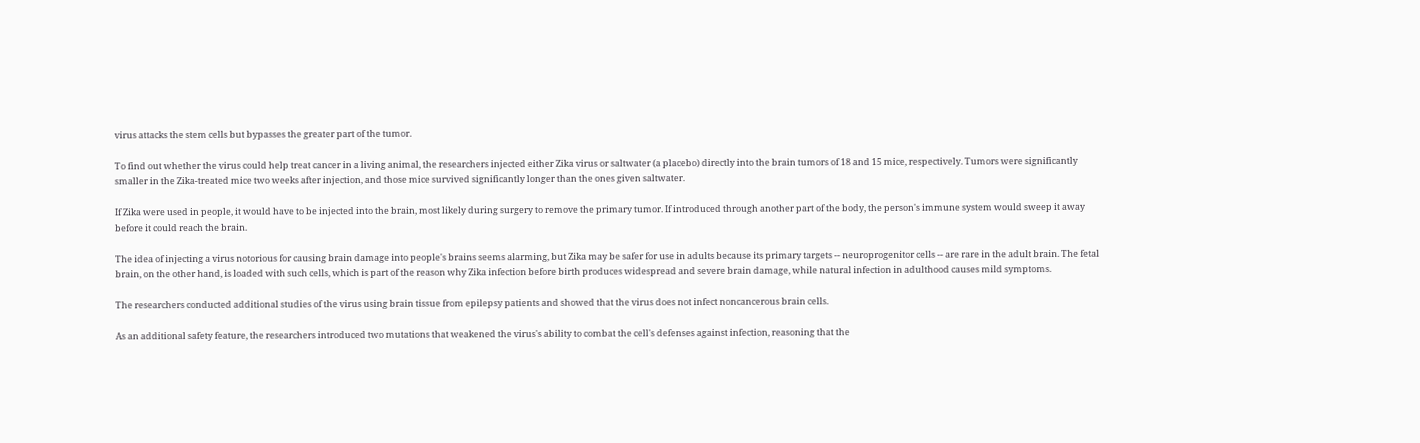virus attacks the stem cells but bypasses the greater part of the tumor.

To find out whether the virus could help treat cancer in a living animal, the researchers injected either Zika virus or saltwater (a placebo) directly into the brain tumors of 18 and 15 mice, respectively. Tumors were significantly smaller in the Zika-treated mice two weeks after injection, and those mice survived significantly longer than the ones given saltwater.

If Zika were used in people, it would have to be injected into the brain, most likely during surgery to remove the primary tumor. If introduced through another part of the body, the person's immune system would sweep it away before it could reach the brain.

The idea of injecting a virus notorious for causing brain damage into people's brains seems alarming, but Zika may be safer for use in adults because its primary targets -- neuroprogenitor cells -- are rare in the adult brain. The fetal brain, on the other hand, is loaded with such cells, which is part of the reason why Zika infection before birth produces widespread and severe brain damage, while natural infection in adulthood causes mild symptoms.

The researchers conducted additional studies of the virus using brain tissue from epilepsy patients and showed that the virus does not infect noncancerous brain cells.

As an additional safety feature, the researchers introduced two mutations that weakened the virus's ability to combat the cell's defenses against infection, reasoning that the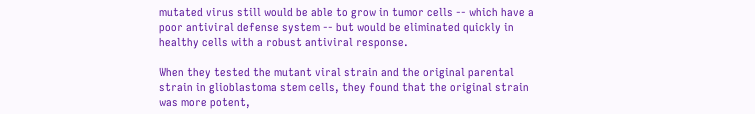mutated virus still would be able to grow in tumor cells -- which have a poor antiviral defense system -- but would be eliminated quickly in healthy cells with a robust antiviral response.

When they tested the mutant viral strain and the original parental strain in glioblastoma stem cells, they found that the original strain was more potent,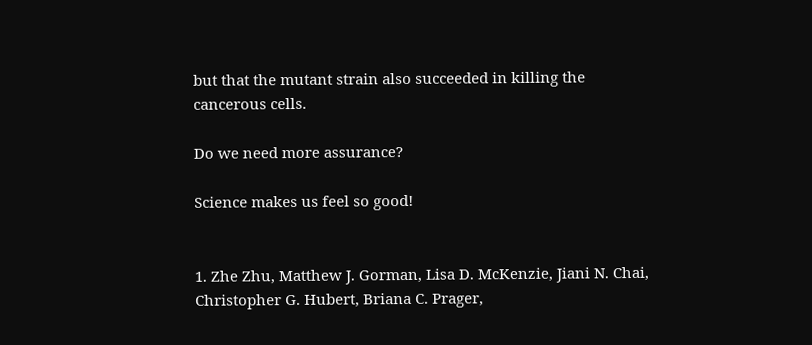but that the mutant strain also succeeded in killing the cancerous cells.

Do we need more assurance?

Science makes us feel so good!


1. Zhe Zhu, Matthew J. Gorman, Lisa D. McKenzie, Jiani N. Chai, Christopher G. Hubert, Briana C. Prager,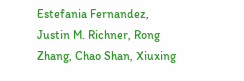Estefania Fernandez, Justin M. Richner, Rong Zhang, Chao Shan, Xiuxing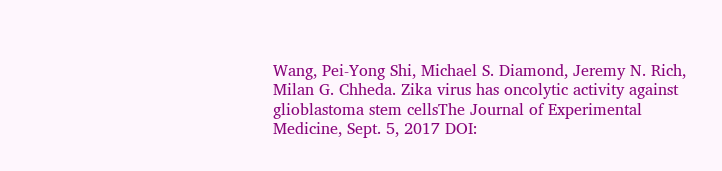Wang, Pei-Yong Shi, Michael S. Diamond, Jeremy N. Rich, Milan G. Chheda. Zika virus has oncolytic activity against glioblastoma stem cellsThe Journal of Experimental Medicine, Sept. 5, 2017 DOI: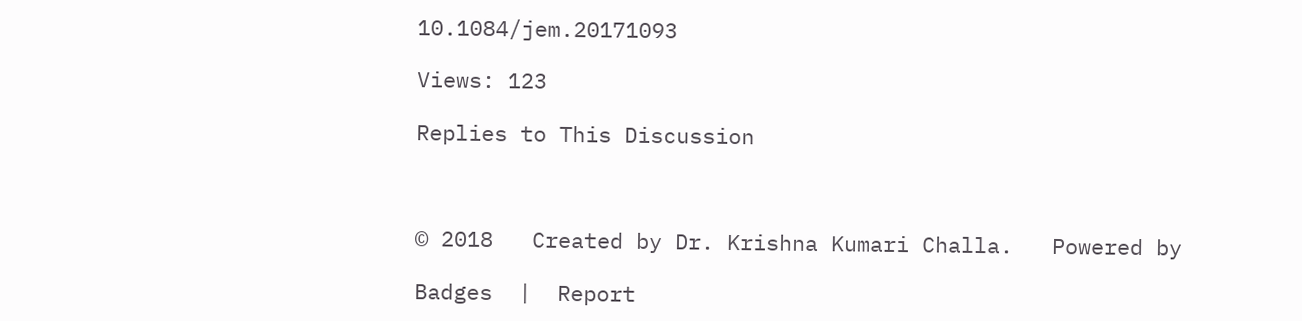10.1084/jem.20171093

Views: 123

Replies to This Discussion



© 2018   Created by Dr. Krishna Kumari Challa.   Powered by

Badges  |  Report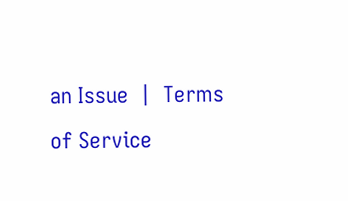an Issue  |  Terms of Service